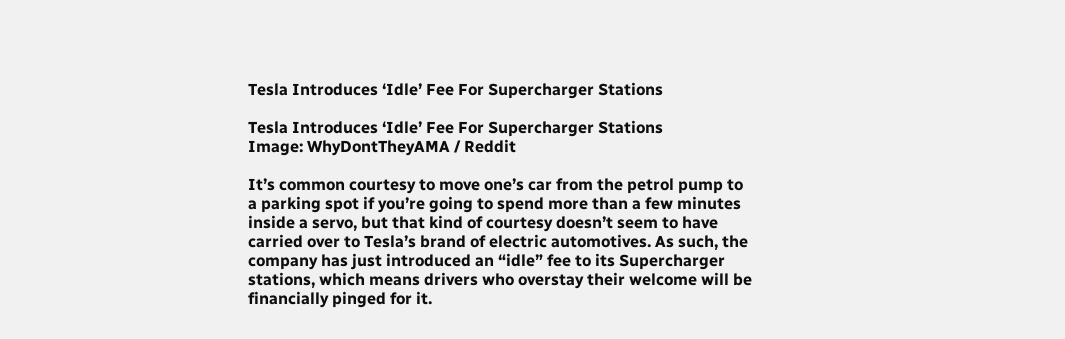Tesla Introduces ‘Idle’ Fee For Supercharger Stations

Tesla Introduces ‘Idle’ Fee For Supercharger Stations
Image: WhyDontTheyAMA / Reddit

It’s common courtesy to move one’s car from the petrol pump to a parking spot if you’re going to spend more than a few minutes inside a servo, but that kind of courtesy doesn’t seem to have carried over to Tesla’s brand of electric automotives. As such, the company has just introduced an “idle” fee to its Supercharger stations, which means drivers who overstay their welcome will be financially pinged for it.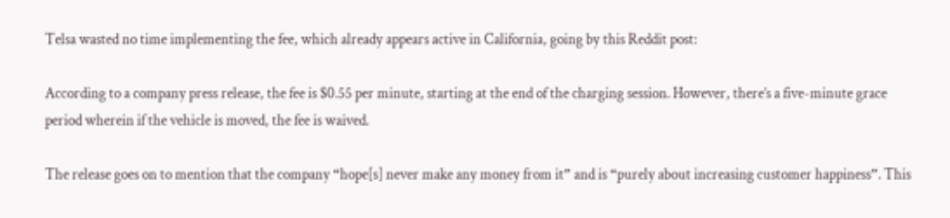Telsa wasted no time implementing the fee, which already appears active in California, going by this Reddit post:

According to a company press release, the fee is $0.55 per minute, starting at the end of the charging session. However, there’s a five-minute grace period wherein if the vehicle is moved, the fee is waived.

The release goes on to mention that the company “hope[s] never make any money from it” and is “purely about increasing customer happiness”. This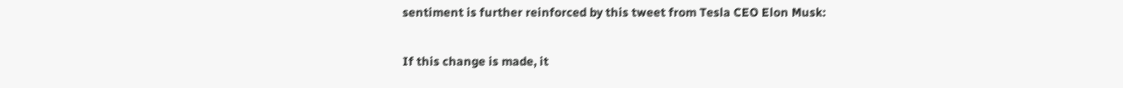sentiment is further reinforced by this tweet from Tesla CEO Elon Musk:

If this change is made, it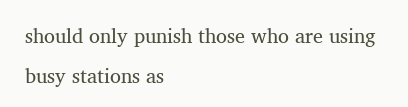should only punish those who are using busy stations as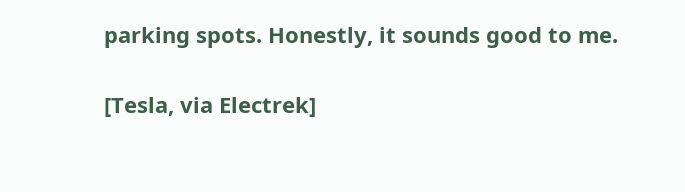parking spots. Honestly, it sounds good to me.

[Tesla, via Electrek]